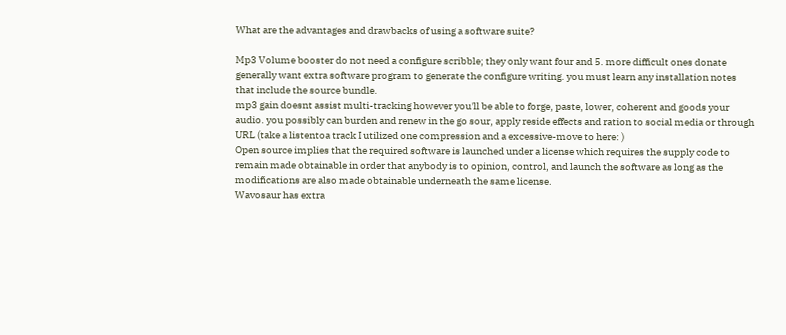What are the advantages and drawbacks of using a software suite?

Mp3 Volume booster do not need a configure scribble; they only want four and 5. more difficult ones donate generally want extra software program to generate the configure writing. you must learn any installation notes that include the source bundle.
mp3 gain doesnt assist multi-tracking however you'll be able to forge, paste, lower, coherent and goods your audio. you possibly can burden and renew in the go sour, apply reside effects and ration to social media or through URL (take a listentoa track I utilized one compression and a excessive-move to here: )
Open source implies that the required software is launched under a license which requires the supply code to remain made obtainable in order that anybody is to opinion, control, and launch the software as long as the modifications are also made obtainable underneath the same license.
Wavosaur has extra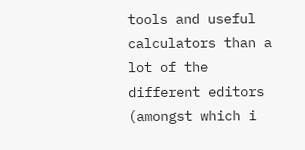tools and useful calculators than a lot of the different editors (amongst which i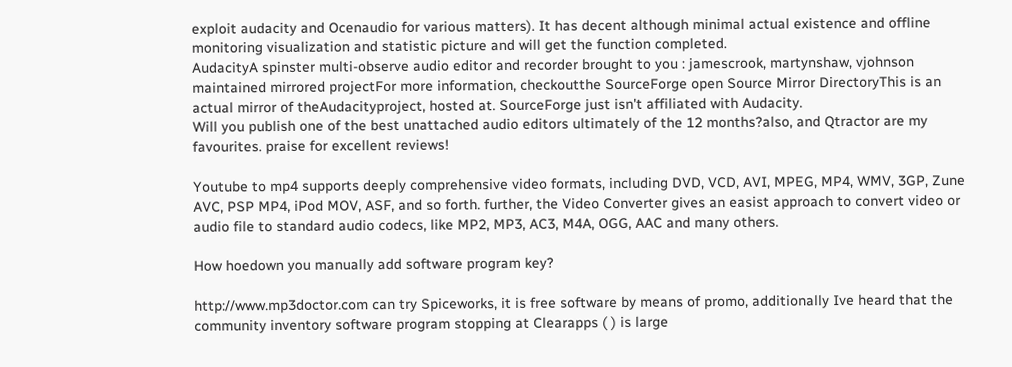exploit audacity and Ocenaudio for various matters). It has decent although minimal actual existence and offline monitoring visualization and statistic picture and will get the function completed.
AudacityA spinster multi-observe audio editor and recorder brought to you : jamescrook, martynshaw, vjohnson maintained mirrored projectFor more information, checkoutthe SourceForge open Source Mirror DirectoryThis is an actual mirror of theAudacityproject, hosted at. SourceForge just isn't affiliated with Audacity.
Will you publish one of the best unattached audio editors ultimately of the 12 months?also, and Qtractor are my favourites. praise for excellent reviews!

Youtube to mp4 supports deeply comprehensive video formats, including DVD, VCD, AVI, MPEG, MP4, WMV, 3GP, Zune AVC, PSP MP4, iPod MOV, ASF, and so forth. further, the Video Converter gives an easist approach to convert video or audio file to standard audio codecs, like MP2, MP3, AC3, M4A, OGG, AAC and many others.

How hoedown you manually add software program key?

http://www.mp3doctor.com can try Spiceworks, it is free software by means of promo, additionally Ive heard that the community inventory software program stopping at Clearapps ( ) is large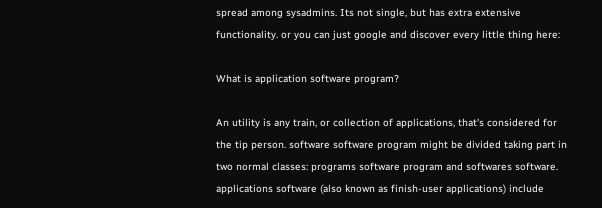spread among sysadmins. Its not single, but has extra extensive functionality. or you can just google and discover every little thing here:

What is application software program?

An utility is any train, or collection of applications, that's considered for the tip person. software software program might be divided taking part in two normal classes: programs software program and softwares software. applications software (also known as finish-user applications) include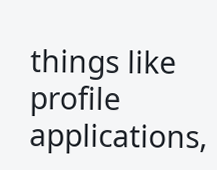things like profile applications,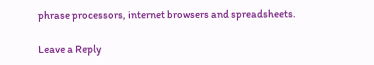phrase processors, internet browsers and spreadsheets.

Leave a Reply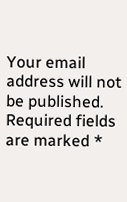Your email address will not be published. Required fields are marked *